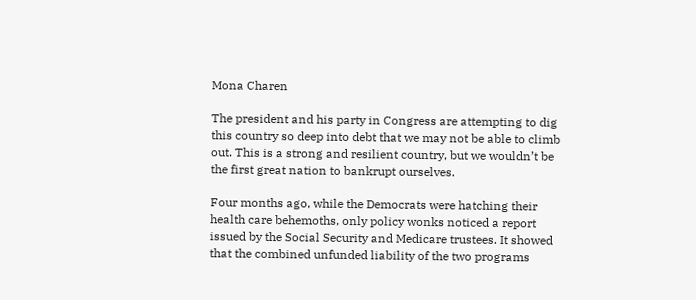Mona Charen

The president and his party in Congress are attempting to dig this country so deep into debt that we may not be able to climb out. This is a strong and resilient country, but we wouldn’t be the first great nation to bankrupt ourselves.

Four months ago, while the Democrats were hatching their health care behemoths, only policy wonks noticed a report issued by the Social Security and Medicare trustees. It showed that the combined unfunded liability of the two programs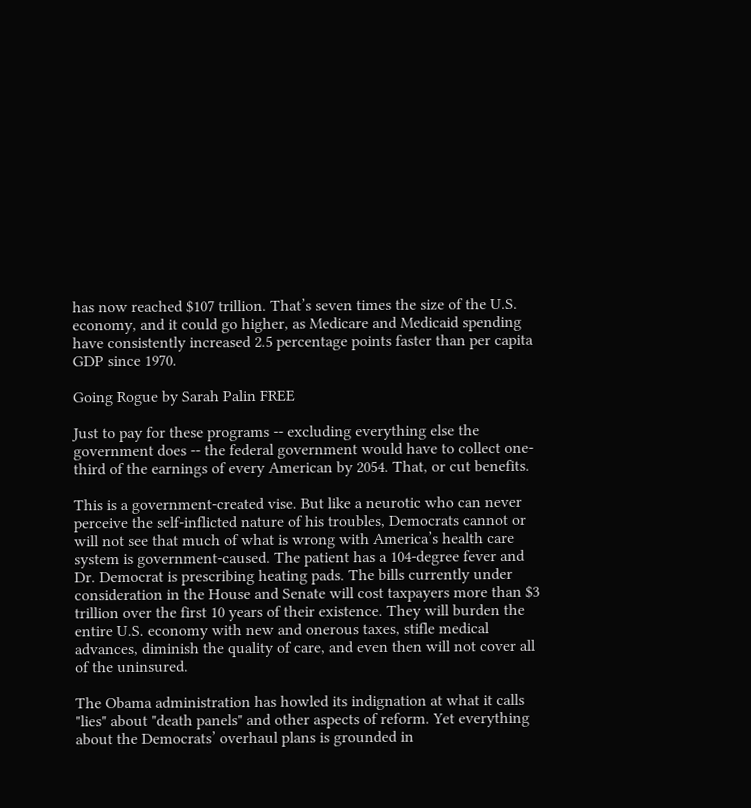has now reached $107 trillion. That’s seven times the size of the U.S. economy, and it could go higher, as Medicare and Medicaid spending have consistently increased 2.5 percentage points faster than per capita GDP since 1970.

Going Rogue by Sarah Palin FREE

Just to pay for these programs -- excluding everything else the government does -- the federal government would have to collect one-third of the earnings of every American by 2054. That, or cut benefits.

This is a government-created vise. But like a neurotic who can never perceive the self-inflicted nature of his troubles, Democrats cannot or will not see that much of what is wrong with America’s health care system is government-caused. The patient has a 104-degree fever and Dr. Democrat is prescribing heating pads. The bills currently under consideration in the House and Senate will cost taxpayers more than $3 trillion over the first 10 years of their existence. They will burden the entire U.S. economy with new and onerous taxes, stifle medical advances, diminish the quality of care, and even then will not cover all of the uninsured.

The Obama administration has howled its indignation at what it calls "lies" about "death panels" and other aspects of reform. Yet everything about the Democrats’ overhaul plans is grounded in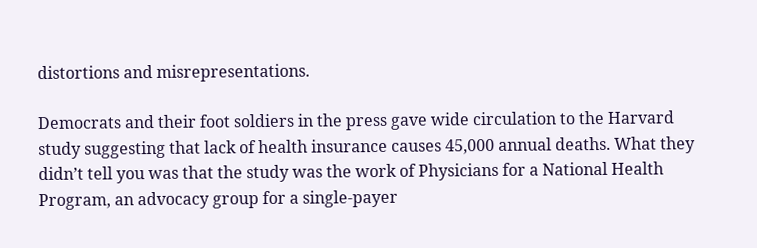distortions and misrepresentations.

Democrats and their foot soldiers in the press gave wide circulation to the Harvard study suggesting that lack of health insurance causes 45,000 annual deaths. What they didn’t tell you was that the study was the work of Physicians for a National Health Program, an advocacy group for a single-payer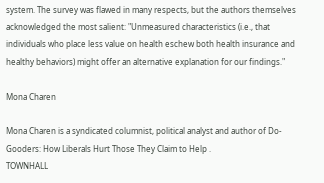system. The survey was flawed in many respects, but the authors themselves acknowledged the most salient: "Unmeasured characteristics (i.e., that individuals who place less value on health eschew both health insurance and healthy behaviors) might offer an alternative explanation for our findings."

Mona Charen

Mona Charen is a syndicated columnist, political analyst and author of Do-Gooders: How Liberals Hurt Those They Claim to Help .
TOWNHALL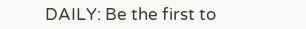DAILY: Be the first to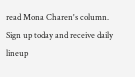read Mona Charen's column. Sign up today and receive daily lineup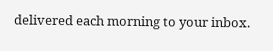delivered each morning to your inbox.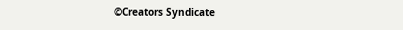©Creators Syndicate